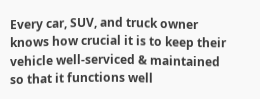Every car, SUV, and truck owner knows how crucial it is to keep their vehicle well-serviced & maintained so that it functions well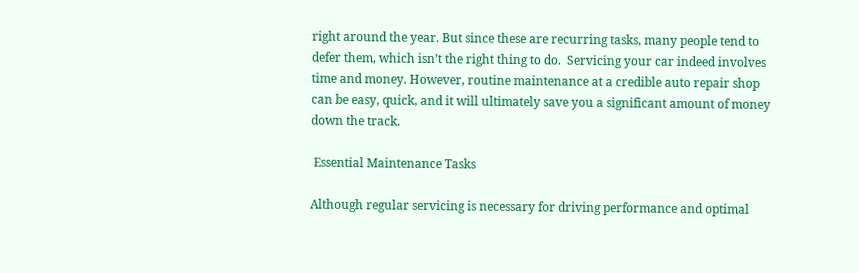right around the year. But since these are recurring tasks, many people tend to defer them, which isn’t the right thing to do.  Servicing your car indeed involves time and money. However, routine maintenance at a credible auto repair shop can be easy, quick, and it will ultimately save you a significant amount of money down the track.

 Essential Maintenance Tasks

Although regular servicing is necessary for driving performance and optimal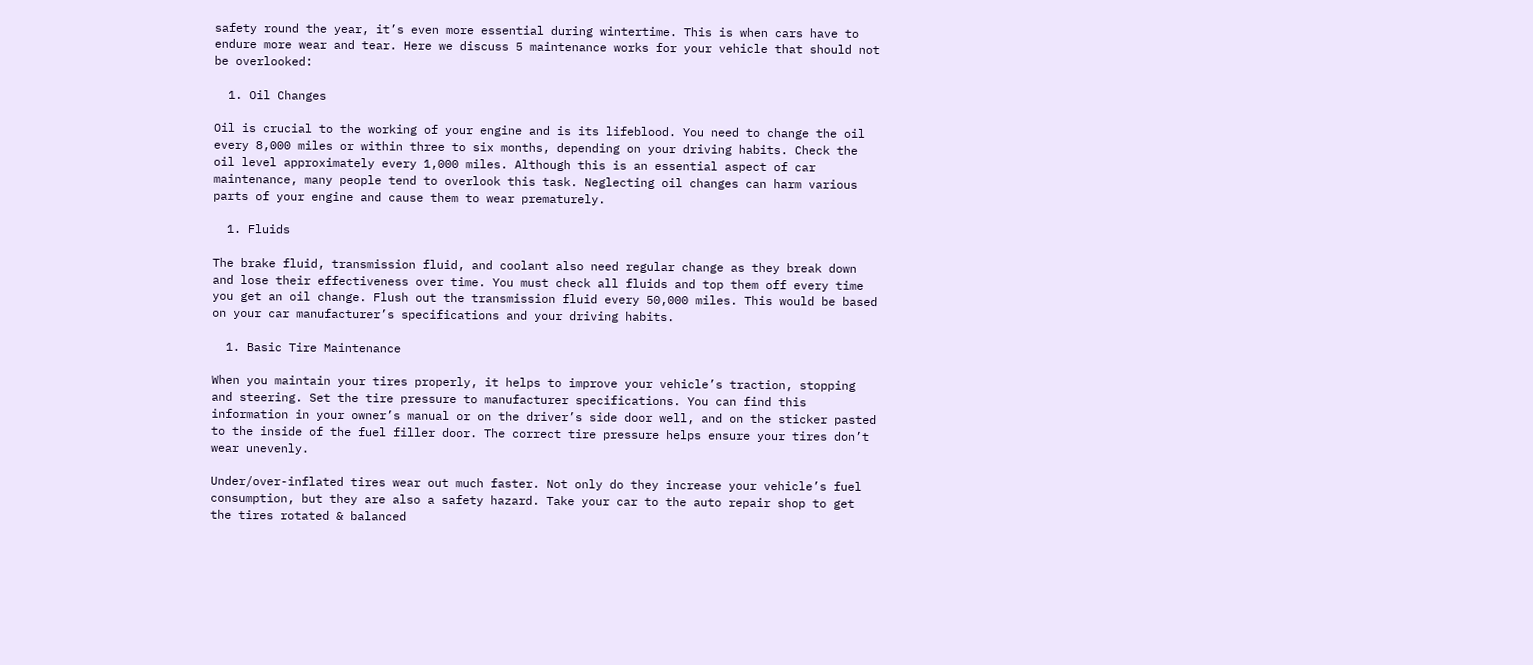safety round the year, it’s even more essential during wintertime. This is when cars have to endure more wear and tear. Here we discuss 5 maintenance works for your vehicle that should not be overlooked:

  1. Oil Changes

Oil is crucial to the working of your engine and is its lifeblood. You need to change the oil every 8,000 miles or within three to six months, depending on your driving habits. Check the oil level approximately every 1,000 miles. Although this is an essential aspect of car maintenance, many people tend to overlook this task. Neglecting oil changes can harm various parts of your engine and cause them to wear prematurely.

  1. Fluids

The brake fluid, transmission fluid, and coolant also need regular change as they break down and lose their effectiveness over time. You must check all fluids and top them off every time you get an oil change. Flush out the transmission fluid every 50,000 miles. This would be based on your car manufacturer’s specifications and your driving habits.

  1. Basic Tire Maintenance

When you maintain your tires properly, it helps to improve your vehicle’s traction, stopping and steering. Set the tire pressure to manufacturer specifications. You can find this information in your owner’s manual or on the driver’s side door well, and on the sticker pasted to the inside of the fuel filler door. The correct tire pressure helps ensure your tires don’t wear unevenly.

Under/over-inflated tires wear out much faster. Not only do they increase your vehicle’s fuel consumption, but they are also a safety hazard. Take your car to the auto repair shop to get the tires rotated & balanced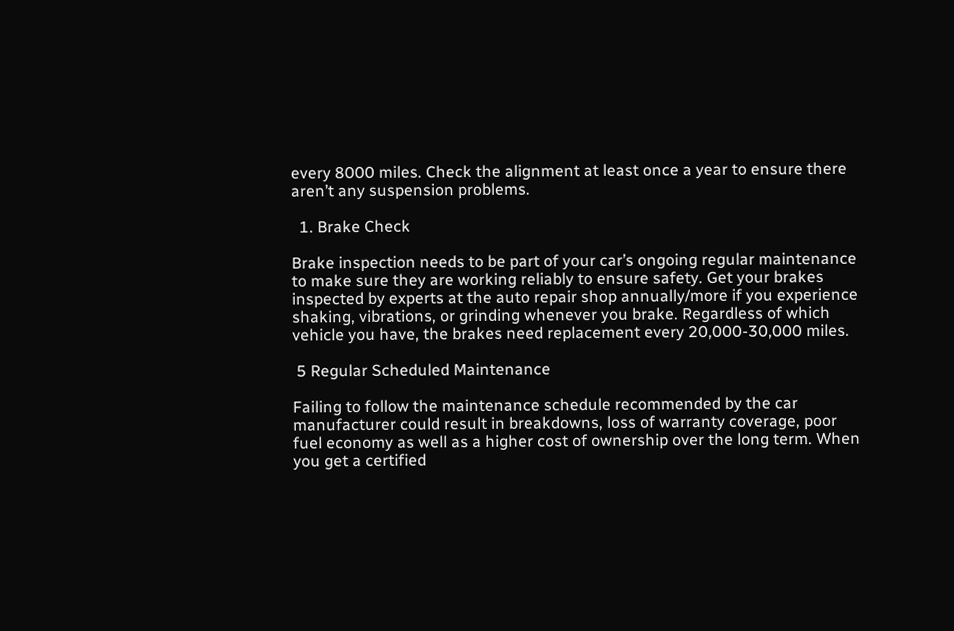every 8000 miles. Check the alignment at least once a year to ensure there aren’t any suspension problems.

  1. Brake Check

Brake inspection needs to be part of your car’s ongoing regular maintenance to make sure they are working reliably to ensure safety. Get your brakes inspected by experts at the auto repair shop annually/more if you experience shaking, vibrations, or grinding whenever you brake. Regardless of which vehicle you have, the brakes need replacement every 20,000-30,000 miles.

 5 Regular Scheduled Maintenance

Failing to follow the maintenance schedule recommended by the car manufacturer could result in breakdowns, loss of warranty coverage, poor fuel economy as well as a higher cost of ownership over the long term. When you get a certified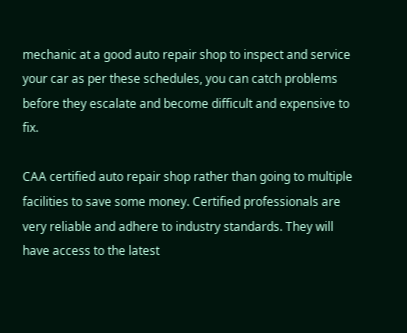mechanic at a good auto repair shop to inspect and service your car as per these schedules, you can catch problems before they escalate and become difficult and expensive to fix.

CAA certified auto repair shop rather than going to multiple facilities to save some money. Certified professionals are very reliable and adhere to industry standards. They will have access to the latest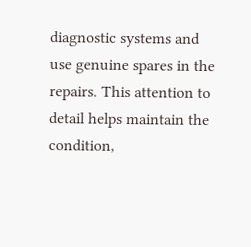diagnostic systems and use genuine spares in the repairs. This attention to detail helps maintain the condition,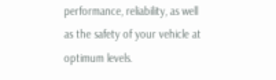performance, reliability, as well as the safety of your vehicle at optimum levels.